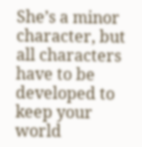She’s a minor character, but all characters have to be developed to keep your world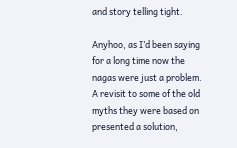and story telling tight.

Anyhoo, as I’d been saying for a long time now the nagas were just a problem. A revisit to some of the old myths they were based on presented a solution,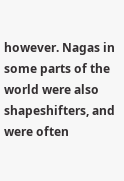however. Nagas in some parts of the world were also shapeshifters, and were often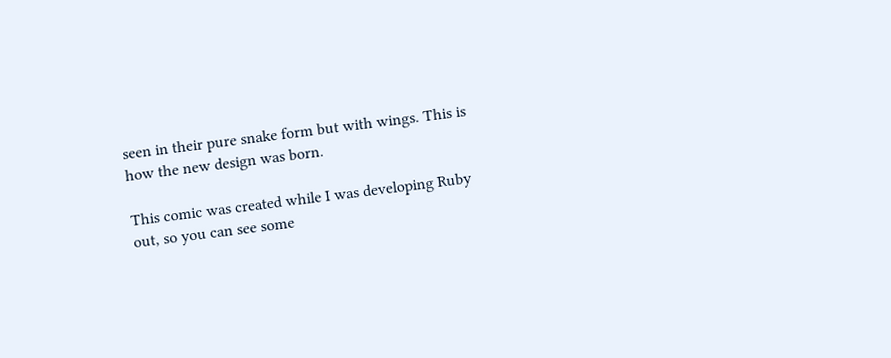seen in their pure snake form but with wings. This is how the new design was born.

This comic was created while I was developing Ruby out, so you can see some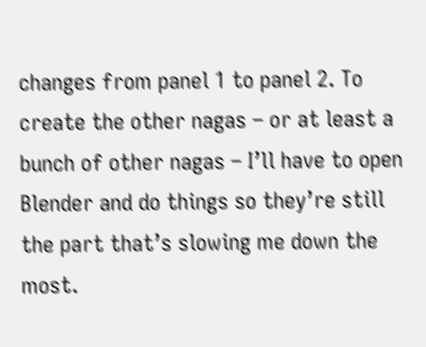changes from panel 1 to panel 2. To create the other nagas – or at least a bunch of other nagas – I’ll have to open Blender and do things so they’re still the part that’s slowing me down the most.